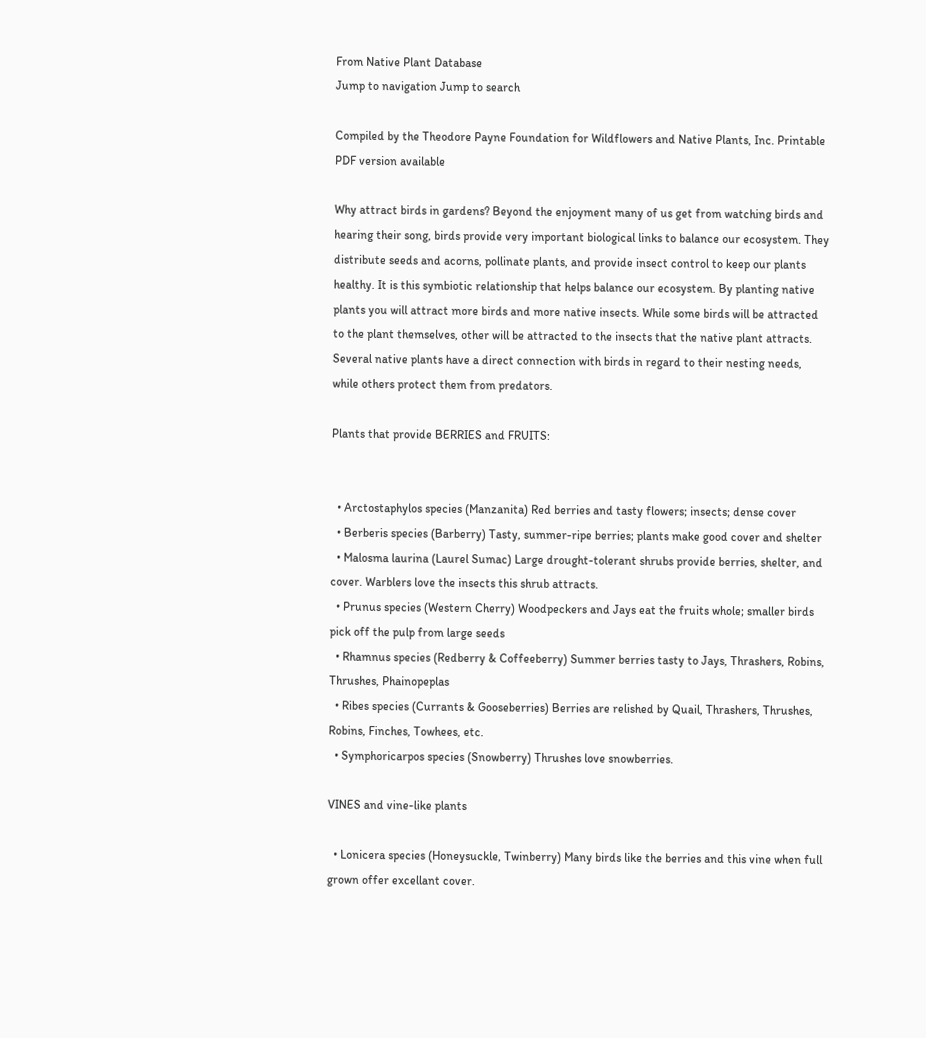From Native Plant Database
Jump to navigation Jump to search

Compiled by the Theodore Payne Foundation for Wildflowers and Native Plants, Inc. Printable PDF version available

Why attract birds in gardens? Beyond the enjoyment many of us get from watching birds and hearing their song, birds provide very important biological links to balance our ecosystem. They distribute seeds and acorns, pollinate plants, and provide insect control to keep our plants healthy. It is this symbiotic relationship that helps balance our ecosystem. By planting native plants you will attract more birds and more native insects. While some birds will be attracted to the plant themselves, other will be attracted to the insects that the native plant attracts. Several native plants have a direct connection with birds in regard to their nesting needs, while others protect them from predators.

Plants that provide BERRIES and FRUITS:


  • Arctostaphylos species (Manzanita) Red berries and tasty flowers; insects; dense cover
  • Berberis species (Barberry) Tasty, summer-ripe berries; plants make good cover and shelter
  • Malosma laurina (Laurel Sumac) Large drought-tolerant shrubs provide berries, shelter, and cover. Warblers love the insects this shrub attracts.
  • Prunus species (Western Cherry) Woodpeckers and Jays eat the fruits whole; smaller birds pick off the pulp from large seeds
  • Rhamnus species (Redberry & Coffeeberry) Summer berries tasty to Jays, Thrashers, Robins, Thrushes, Phainopeplas
  • Ribes species (Currants & Gooseberries) Berries are relished by Quail, Thrashers, Thrushes, Robins, Finches, Towhees, etc.
  • Symphoricarpos species (Snowberry) Thrushes love snowberries.

VINES and vine-like plants

  • Lonicera species (Honeysuckle, Twinberry) Many birds like the berries and this vine when full grown offer excellant cover.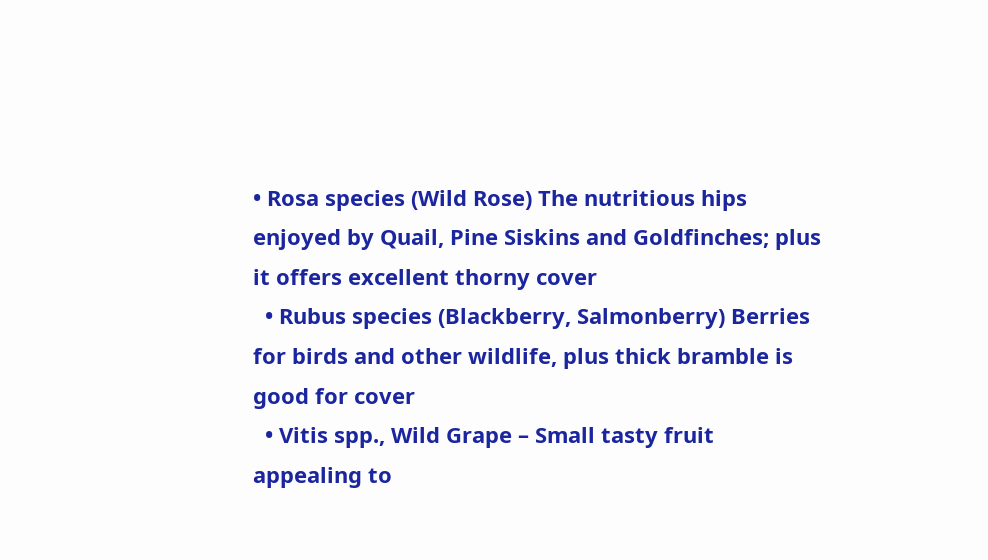• Rosa species (Wild Rose) The nutritious hips enjoyed by Quail, Pine Siskins and Goldfinches; plus it offers excellent thorny cover
  • Rubus species (Blackberry, Salmonberry) Berries for birds and other wildlife, plus thick bramble is good for cover
  • Vitis spp., Wild Grape – Small tasty fruit appealing to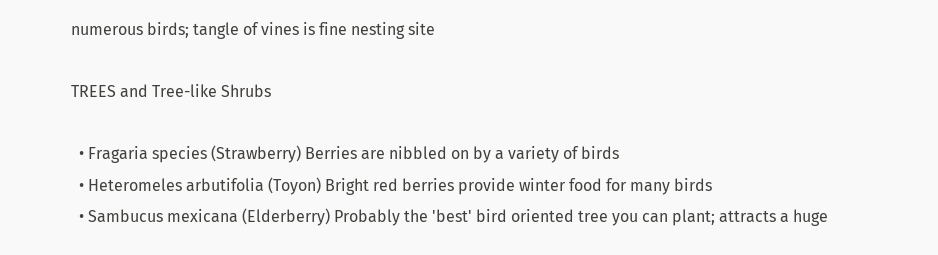numerous birds; tangle of vines is fine nesting site

TREES and Tree-like Shrubs

  • Fragaria species (Strawberry) Berries are nibbled on by a variety of birds
  • Heteromeles arbutifolia (Toyon) Bright red berries provide winter food for many birds
  • Sambucus mexicana (Elderberry) Probably the 'best' bird oriented tree you can plant; attracts a huge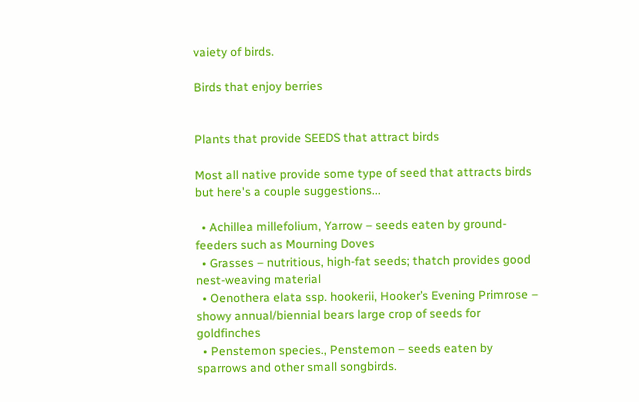vaiety of birds.

Birds that enjoy berries


Plants that provide SEEDS that attract birds

Most all native provide some type of seed that attracts birds but here's a couple suggestions...

  • Achillea millefolium, Yarrow – seeds eaten by ground-feeders such as Mourning Doves
  • Grasses – nutritious, high-fat seeds; thatch provides good nest-weaving material
  • Oenothera elata ssp. hookerii, Hooker’s Evening Primrose – showy annual/biennial bears large crop of seeds for goldfinches
  • Penstemon species., Penstemon – seeds eaten by sparrows and other small songbirds.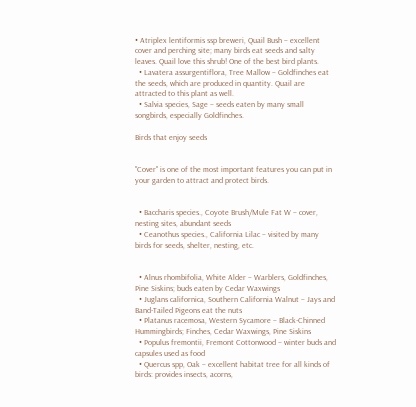• Atriplex lentiformis ssp breweri, Quail Bush – excellent cover and perching site; many birds eat seeds and salty leaves. Quail love this shrub! One of the best bird plants.
  • Lavatera assurgentiflora, Tree Mallow – Goldfinches eat the seeds, which are produced in quantity. Quail are attracted to this plant as well.
  • Salvia species, Sage – seeds eaten by many small songbirds, especially Goldfinches.

Birds that enjoy seeds


"Cover" is one of the most important features you can put in your garden to attract and protect birds.


  • Baccharis species., Coyote Brush/Mule Fat W – cover, nesting sites, abundant seeds
  • Ceanothus species., California Lilac – visited by many birds for seeds, shelter, nesting, etc.


  • Alnus rhombifolia, White Alder – Warblers, Goldfinches, Pine Siskins; buds eaten by Cedar Waxwings
  • Juglans californica, Southern California Walnut – Jays and Band-Tailed Pigeons eat the nuts
  • Platanus racemosa, Western Sycamore – Black-Chinned Hummingbirds; Finches, Cedar Waxwings, Pine Siskins
  • Populus fremontii, Fremont Cottonwood – winter buds and capsules used as food
  • Quercus spp, Oak – excellent habitat tree for all kinds of birds: provides insects, acorns,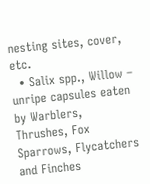nesting sites, cover, etc.
  • Salix spp., Willow – unripe capsules eaten by Warblers, Thrushes, Fox Sparrows, Flycatchers and Finches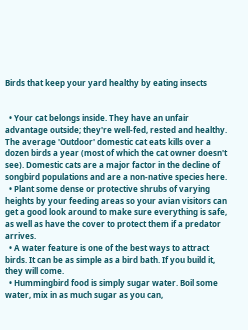Birds that keep your yard healthy by eating insects


  • Your cat belongs inside. They have an unfair advantage outside; they're well-fed, rested and healthy. The average 'Outdoor' domestic cat eats kills over a dozen birds a year (most of which the cat owner doesn't see). Domestic cats are a major factor in the decline of songbird populations and are a non-native species here.
  • Plant some dense or protective shrubs of varying heights by your feeding areas so your avian visitors can get a good look around to make sure everything is safe, as well as have the cover to protect them if a predator arrives.
  • A water feature is one of the best ways to attract birds. It can be as simple as a bird bath. If you build it, they will come.
  • Hummingbird food is simply sugar water. Boil some water, mix in as much sugar as you can,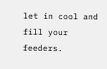let in cool and fill your feeders.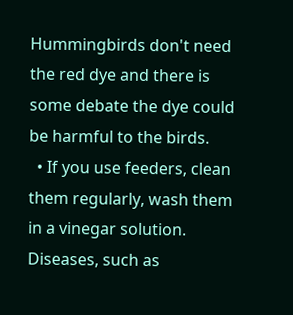Hummingbirds don't need the red dye and there is some debate the dye could be harmful to the birds.
  • If you use feeders, clean them regularly, wash them in a vinegar solution. Diseases, such as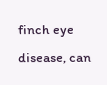finch eye disease, can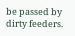be passed by dirty feeders.